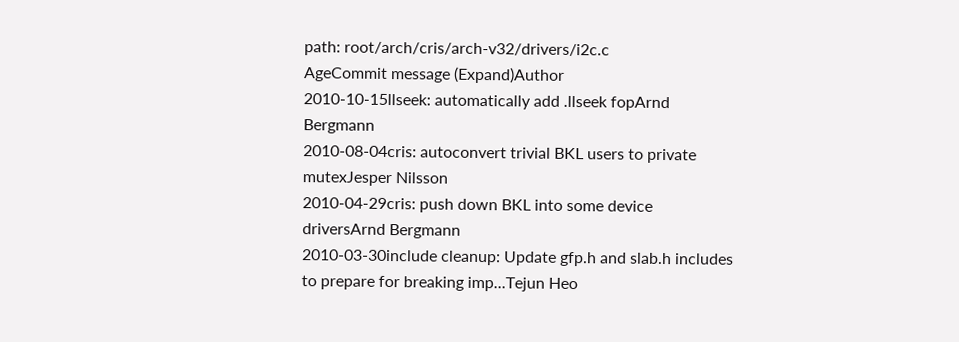path: root/arch/cris/arch-v32/drivers/i2c.c
AgeCommit message (Expand)Author
2010-10-15llseek: automatically add .llseek fopArnd Bergmann
2010-08-04cris: autoconvert trivial BKL users to private mutexJesper Nilsson
2010-04-29cris: push down BKL into some device driversArnd Bergmann
2010-03-30include cleanup: Update gfp.h and slab.h includes to prepare for breaking imp...Tejun Heo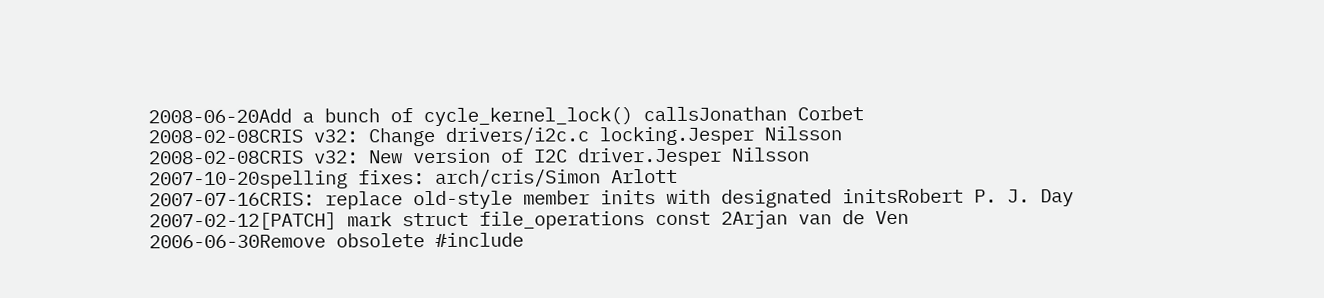2008-06-20Add a bunch of cycle_kernel_lock() callsJonathan Corbet
2008-02-08CRIS v32: Change drivers/i2c.c locking.Jesper Nilsson
2008-02-08CRIS v32: New version of I2C driver.Jesper Nilsson
2007-10-20spelling fixes: arch/cris/Simon Arlott
2007-07-16CRIS: replace old-style member inits with designated initsRobert P. J. Day
2007-02-12[PATCH] mark struct file_operations const 2Arjan van de Ven
2006-06-30Remove obsolete #include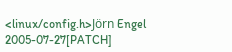<linux/config.h>Jörn Engel
2005-07-27[PATCH]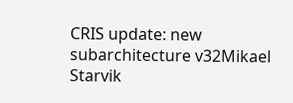CRIS update: new subarchitecture v32Mikael Starvik